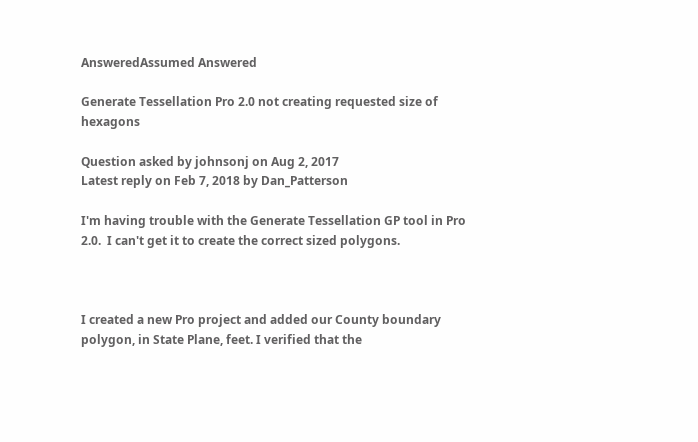AnsweredAssumed Answered

Generate Tessellation Pro 2.0 not creating requested size of hexagons

Question asked by johnsonj on Aug 2, 2017
Latest reply on Feb 7, 2018 by Dan_Patterson

I'm having trouble with the Generate Tessellation GP tool in Pro 2.0.  I can't get it to create the correct sized polygons.



I created a new Pro project and added our County boundary polygon, in State Plane, feet. I verified that the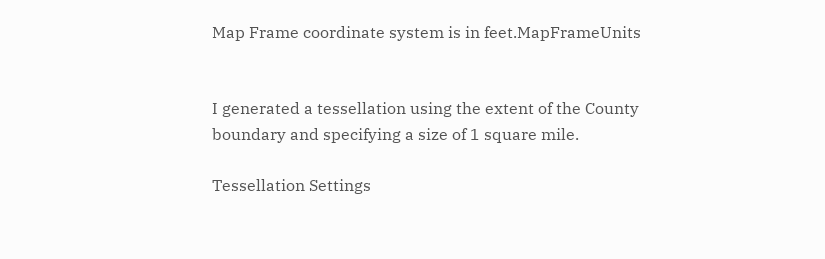Map Frame coordinate system is in feet.MapFrameUnits


I generated a tessellation using the extent of the County boundary and specifying a size of 1 square mile.

Tessellation Settings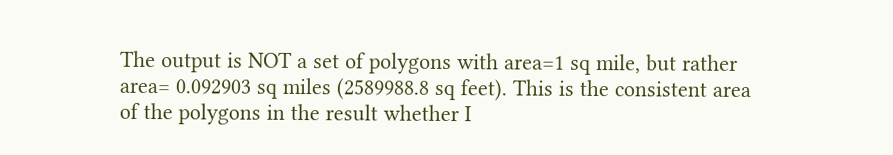The output is NOT a set of polygons with area=1 sq mile, but rather area= 0.092903 sq miles (2589988.8 sq feet). This is the consistent area of the polygons in the result whether I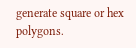generate square or hex polygons.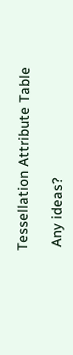Tessellation Attribute Table

 Any ideas?